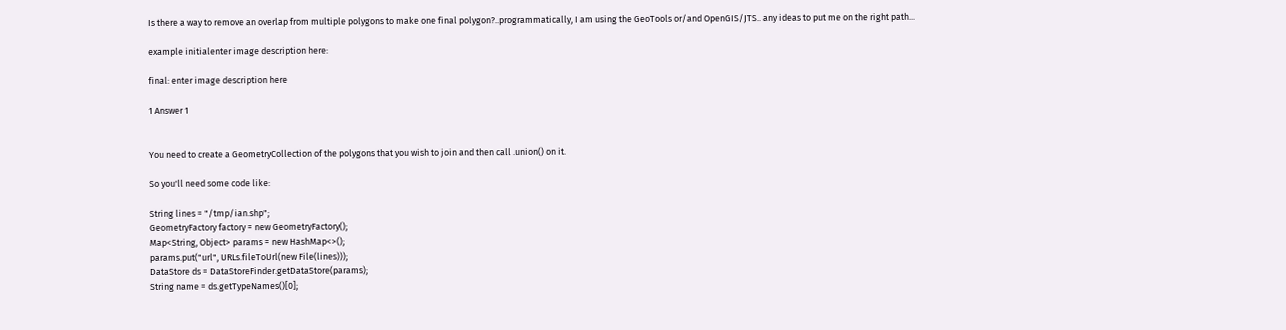Is there a way to remove an overlap from multiple polygons to make one final polygon?..programmatically, I am using the GeoTools or/and OpenGIS/JTS.. any ideas to put me on the right path...

example initialenter image description here:

final: enter image description here

1 Answer 1


You need to create a GeometryCollection of the polygons that you wish to join and then call .union() on it.

So you'll need some code like:

String lines = "/tmp/ian.shp";
GeometryFactory factory = new GeometryFactory();
Map<String, Object> params = new HashMap<>();
params.put("url", URLs.fileToUrl(new File(lines)));
DataStore ds = DataStoreFinder.getDataStore(params);
String name = ds.getTypeNames()[0];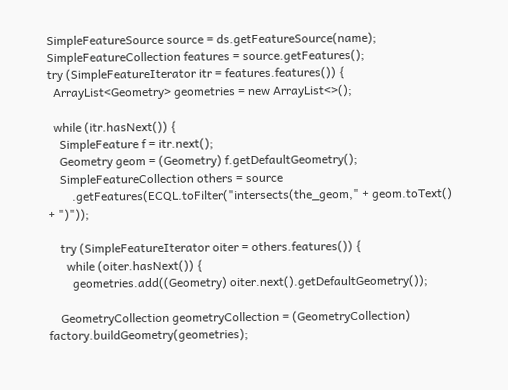SimpleFeatureSource source = ds.getFeatureSource(name);
SimpleFeatureCollection features = source.getFeatures();
try (SimpleFeatureIterator itr = features.features()) {
  ArrayList<Geometry> geometries = new ArrayList<>();

  while (itr.hasNext()) {
    SimpleFeature f = itr.next();
    Geometry geom = (Geometry) f.getDefaultGeometry();
    SimpleFeatureCollection others = source
        .getFeatures(ECQL.toFilter("intersects(the_geom," + geom.toText() + ")"));

    try (SimpleFeatureIterator oiter = others.features()) {
      while (oiter.hasNext()) {
        geometries.add((Geometry) oiter.next().getDefaultGeometry());

    GeometryCollection geometryCollection = (GeometryCollection) factory.buildGeometry(geometries);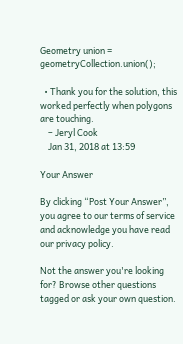Geometry union = geometryCollection.union();

  • Thank you for the solution, this worked perfectly when polygons are touching.
    – Jeryl Cook
    Jan 31, 2018 at 13:59

Your Answer

By clicking “Post Your Answer”, you agree to our terms of service and acknowledge you have read our privacy policy.

Not the answer you're looking for? Browse other questions tagged or ask your own question.